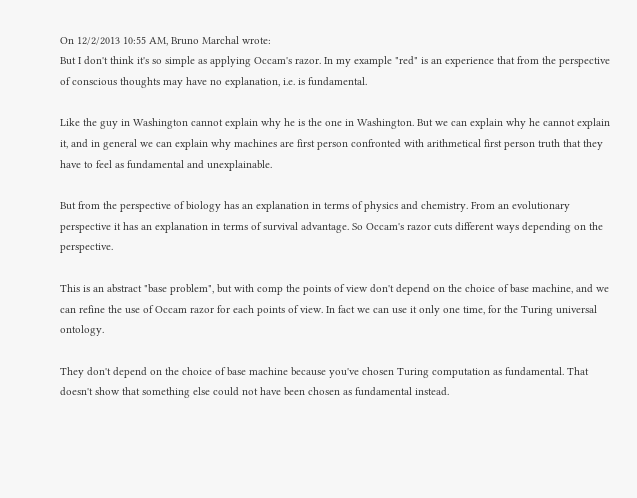On 12/2/2013 10:55 AM, Bruno Marchal wrote:
But I don't think it's so simple as applying Occam's razor. In my example "red" is an experience that from the perspective of conscious thoughts may have no explanation, i.e. is fundamental.

Like the guy in Washington cannot explain why he is the one in Washington. But we can explain why he cannot explain it, and in general we can explain why machines are first person confronted with arithmetical first person truth that they have to feel as fundamental and unexplainable.

But from the perspective of biology has an explanation in terms of physics and chemistry. From an evolutionary perspective it has an explanation in terms of survival advantage. So Occam's razor cuts different ways depending on the perspective.

This is an abstract "base problem", but with comp the points of view don't depend on the choice of base machine, and we can refine the use of Occam razor for each points of view. In fact we can use it only one time, for the Turing universal ontology.

They don't depend on the choice of base machine because you've chosen Turing computation as fundamental. That doesn't show that something else could not have been chosen as fundamental instead.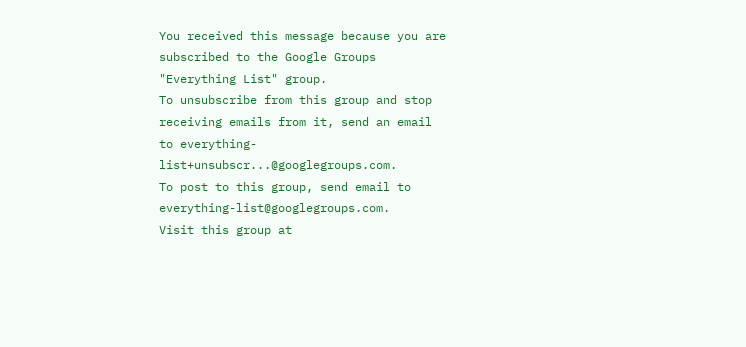You received this message because you are subscribed to the Google Groups
"Everything List" group.
To unsubscribe from this group and stop receiving emails from it, send an email
to everything-list+unsubscr...@googlegroups.com.
To post to this group, send email to everything-list@googlegroups.com.
Visit this group at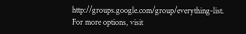http://groups.google.com/group/everything-list.
For more options, visit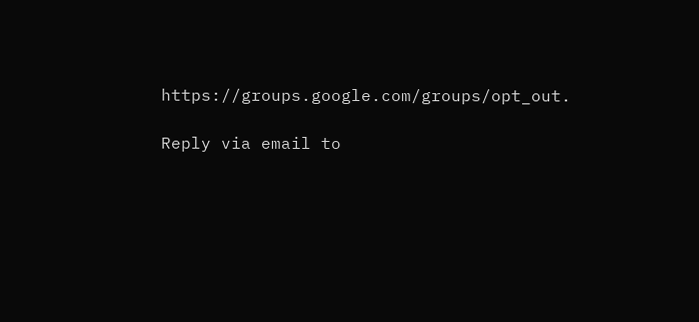https://groups.google.com/groups/opt_out.

Reply via email to